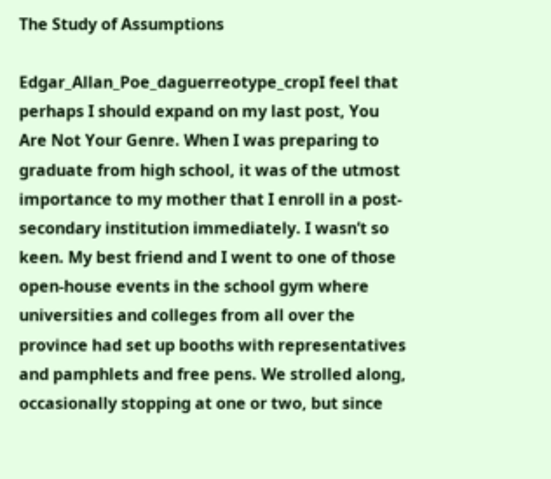The Study of Assumptions

Edgar_Allan_Poe_daguerreotype_cropI feel that perhaps I should expand on my last post, You Are Not Your Genre. When I was preparing to graduate from high school, it was of the utmost importance to my mother that I enroll in a post-secondary institution immediately. I wasn’t so keen. My best friend and I went to one of those open-house events in the school gym where universities and colleges from all over the province had set up booths with representatives and pamphlets and free pens. We strolled along, occasionally stopping at one or two, but since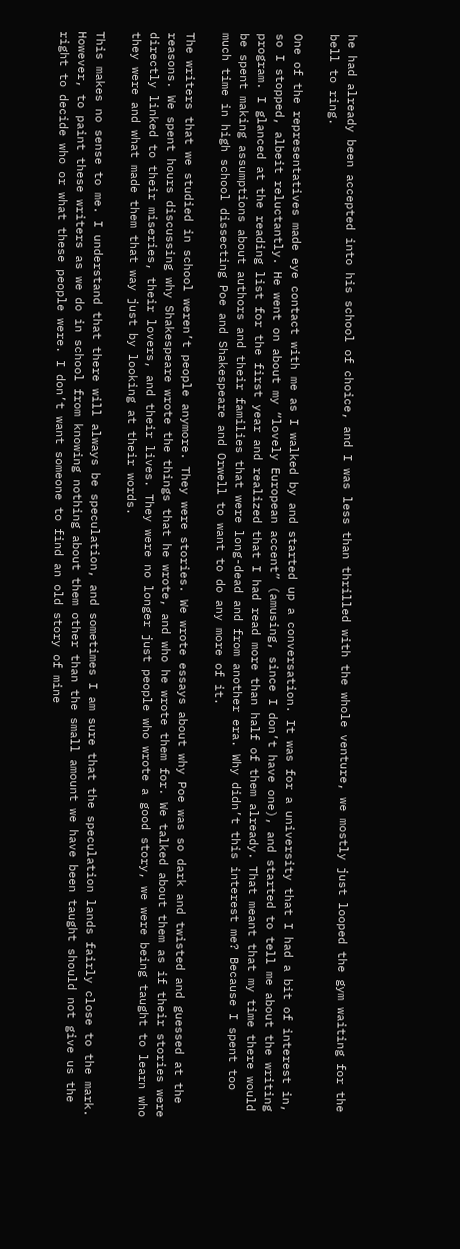he had already been accepted into his school of choice, and I was less than thrilled with the whole venture, we mostly just looped the gym waiting for the bell to ring.

One of the representatives made eye contact with me as I walked by and started up a conversation. It was for a university that I had a bit of interest in, so I stopped, albeit reluctantly. He went on about my “lovely European accent” (amusing, since I don’t have one), and started to tell me about the writing program. I glanced at the reading list for the first year and realized that I had read more than half of them already. That meant that my time there would be spent making assumptions about authors and their families that were long-dead and from another era. Why didn’t this interest me? Because I spent too much time in high school dissecting Poe and Shakespeare and Orwell to want to do any more of it.

The writers that we studied in school weren’t people anymore. They were stories. We wrote essays about why Poe was so dark and twisted and guessed at the reasons. We spent hours discussing why Shakespeare wrote the things that he wrote, and who he wrote them for. We talked about them as if their stories were directly linked to their miseries, their lovers, and their lives. They were no longer just people who wrote a good story, we were being taught to learn who they were and what made them that way just by looking at their words.

This makes no sense to me. I understand that there will always be speculation, and sometimes I am sure that the speculation lands fairly close to the mark. However, to paint these writers as we do in school from knowing nothing about them other than the small amount we have been taught should not give us the right to decide who or what these people were. I don’t want someone to find an old story of mine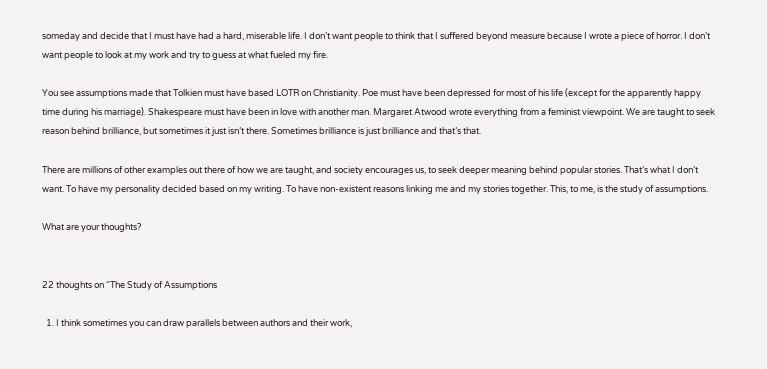someday and decide that I must have had a hard, miserable life. I don’t want people to think that I suffered beyond measure because I wrote a piece of horror. I don’t want people to look at my work and try to guess at what fueled my fire.

You see assumptions made that Tolkien must have based LOTR on Christianity. Poe must have been depressed for most of his life (except for the apparently happy time during his marriage). Shakespeare must have been in love with another man. Margaret Atwood wrote everything from a feminist viewpoint. We are taught to seek reason behind brilliance, but sometimes it just isn’t there. Sometimes brilliance is just brilliance and that’s that.

There are millions of other examples out there of how we are taught, and society encourages us, to seek deeper meaning behind popular stories. That’s what I don’t want. To have my personality decided based on my writing. To have non-existent reasons linking me and my stories together. This, to me, is the study of assumptions.

What are your thoughts?


22 thoughts on “The Study of Assumptions

  1. I think sometimes you can draw parallels between authors and their work,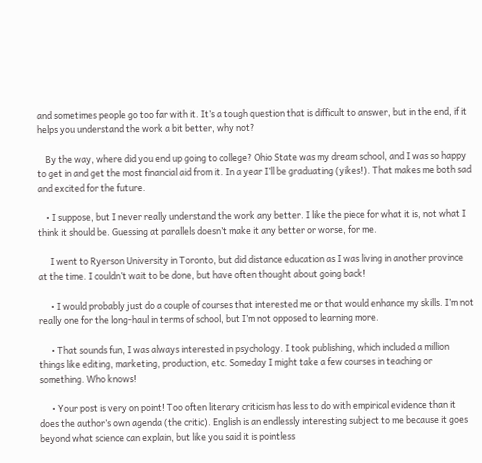and sometimes people go too far with it. It’s a tough question that is difficult to answer, but in the end, if it helps you understand the work a bit better, why not?

    By the way, where did you end up going to college? Ohio State was my dream school, and I was so happy to get in and get the most financial aid from it. In a year I’ll be graduating (yikes!). That makes me both sad and excited for the future.

    • I suppose, but I never really understand the work any better. I like the piece for what it is, not what I think it should be. Guessing at parallels doesn’t make it any better or worse, for me.

      I went to Ryerson University in Toronto, but did distance education as I was living in another province at the time. I couldn’t wait to be done, but have often thought about going back!

      • I would probably just do a couple of courses that interested me or that would enhance my skills. I’m not really one for the long-haul in terms of school, but I’m not opposed to learning more.

      • That sounds fun, I was always interested in psychology. I took publishing, which included a million things like editing, marketing, production, etc. Someday I might take a few courses in teaching or something. Who knows!

      • Your post is very on point! Too often literary criticism has less to do with empirical evidence than it does the author’s own agenda (the critic). English is an endlessly interesting subject to me because it goes beyond what science can explain, but like you said it is pointless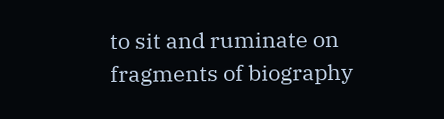to sit and ruminate on fragments of biography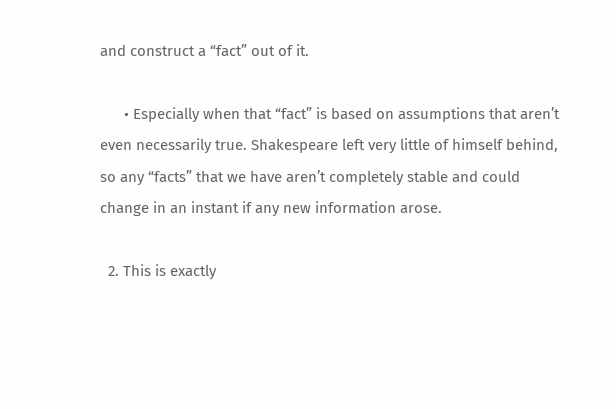and construct a “fact” out of it.

      • Especially when that “fact” is based on assumptions that aren’t even necessarily true. Shakespeare left very little of himself behind, so any “facts” that we have aren’t completely stable and could change in an instant if any new information arose.

  2. This is exactly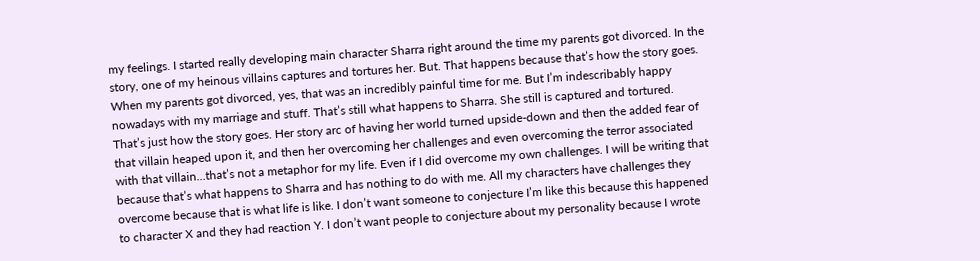my feelings. I started really developing main character Sharra right around the time my parents got divorced. In the story, one of my heinous villains captures and tortures her. But. That happens because that’s how the story goes. When my parents got divorced, yes, that was an incredibly painful time for me. But I’m indescribably happy nowadays with my marriage and stuff. That’s still what happens to Sharra. She still is captured and tortured. That’s just how the story goes. Her story arc of having her world turned upside-down and then the added fear of that villain heaped upon it, and then her overcoming her challenges and even overcoming the terror associated with that villain…that’s not a metaphor for my life. Even if I did overcome my own challenges. I will be writing that because that’s what happens to Sharra and has nothing to do with me. All my characters have challenges they overcome because that is what life is like. I don’t want someone to conjecture I’m like this because this happened to character X and they had reaction Y. I don’t want people to conjecture about my personality because I wrote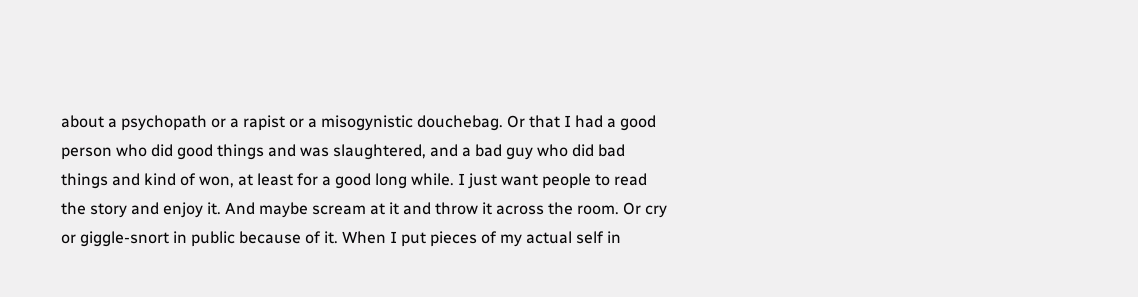about a psychopath or a rapist or a misogynistic douchebag. Or that I had a good person who did good things and was slaughtered, and a bad guy who did bad things and kind of won, at least for a good long while. I just want people to read the story and enjoy it. And maybe scream at it and throw it across the room. Or cry or giggle-snort in public because of it. When I put pieces of my actual self in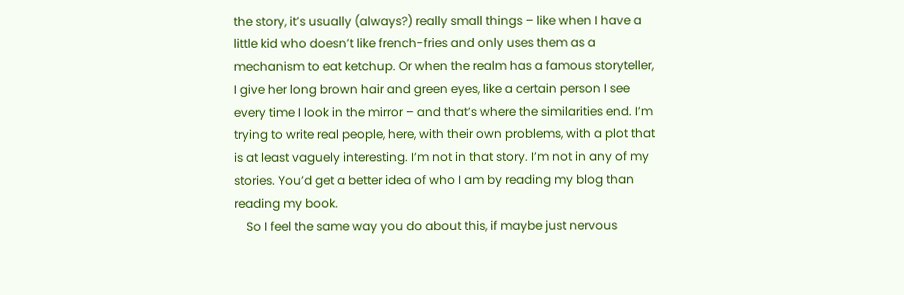the story, it’s usually (always?) really small things – like when I have a little kid who doesn’t like french-fries and only uses them as a mechanism to eat ketchup. Or when the realm has a famous storyteller, I give her long brown hair and green eyes, like a certain person I see every time I look in the mirror – and that’s where the similarities end. I’m trying to write real people, here, with their own problems, with a plot that is at least vaguely interesting. I’m not in that story. I’m not in any of my stories. You’d get a better idea of who I am by reading my blog than reading my book.
    So I feel the same way you do about this, if maybe just nervous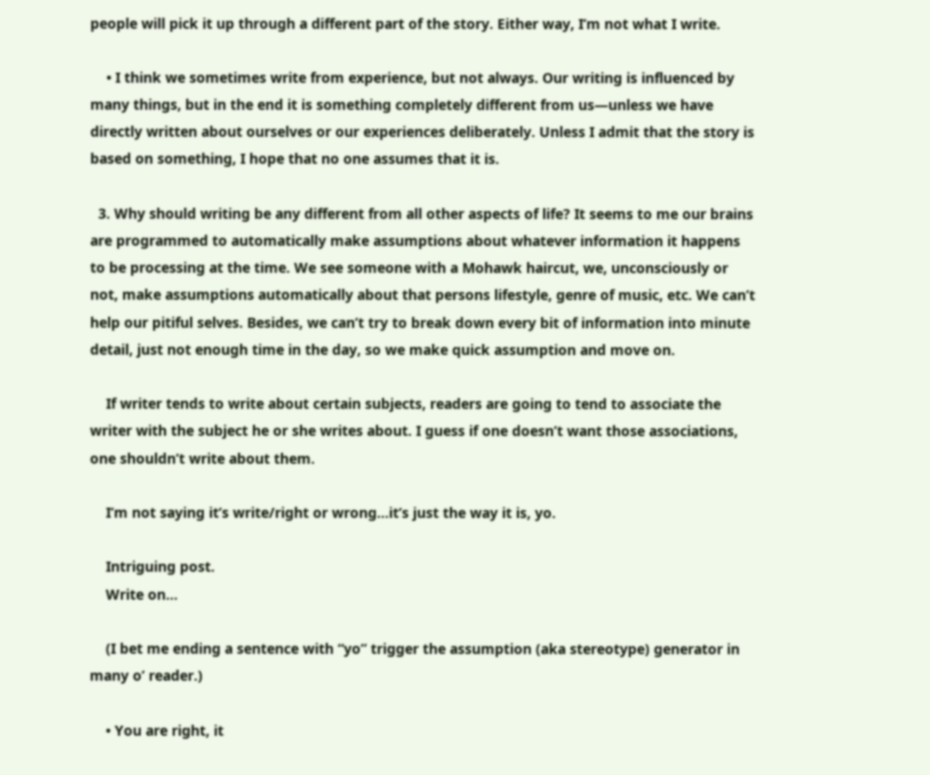people will pick it up through a different part of the story. Either way, I’m not what I write.

    • I think we sometimes write from experience, but not always. Our writing is influenced by many things, but in the end it is something completely different from us—unless we have directly written about ourselves or our experiences deliberately. Unless I admit that the story is based on something, I hope that no one assumes that it is.

  3. Why should writing be any different from all other aspects of life? It seems to me our brains are programmed to automatically make assumptions about whatever information it happens to be processing at the time. We see someone with a Mohawk haircut, we, unconsciously or not, make assumptions automatically about that persons lifestyle, genre of music, etc. We can’t help our pitiful selves. Besides, we can’t try to break down every bit of information into minute detail, just not enough time in the day, so we make quick assumption and move on.

    If writer tends to write about certain subjects, readers are going to tend to associate the writer with the subject he or she writes about. I guess if one doesn’t want those associations, one shouldn’t write about them.

    I’m not saying it’s write/right or wrong…it’s just the way it is, yo.

    Intriguing post.
    Write on…

    (I bet me ending a sentence with “yo” trigger the assumption (aka stereotype) generator in many o’ reader.)

    • You are right, it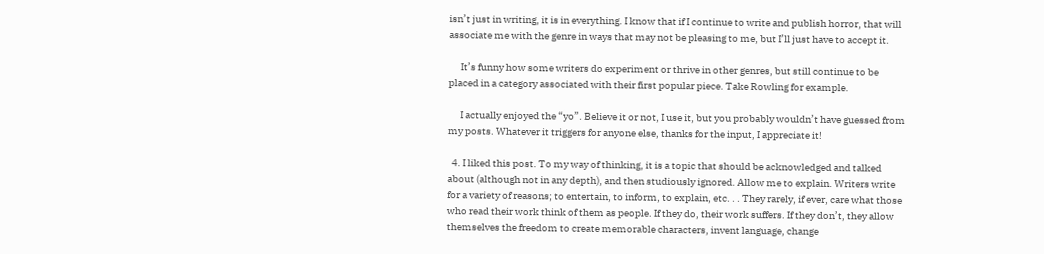isn’t just in writing, it is in everything. I know that if I continue to write and publish horror, that will associate me with the genre in ways that may not be pleasing to me, but I’ll just have to accept it.

      It’s funny how some writers do experiment or thrive in other genres, but still continue to be placed in a category associated with their first popular piece. Take Rowling for example.

      I actually enjoyed the “yo”. Believe it or not, I use it, but you probably wouldn’t have guessed from my posts. Whatever it triggers for anyone else, thanks for the input, I appreciate it!

  4. I liked this post. To my way of thinking, it is a topic that should be acknowledged and talked about (although not in any depth), and then studiously ignored. Allow me to explain. Writers write for a variety of reasons; to entertain, to inform, to explain, etc. . . They rarely, if ever, care what those who read their work think of them as people. If they do, their work suffers. If they don’t, they allow themselves the freedom to create memorable characters, invent language, change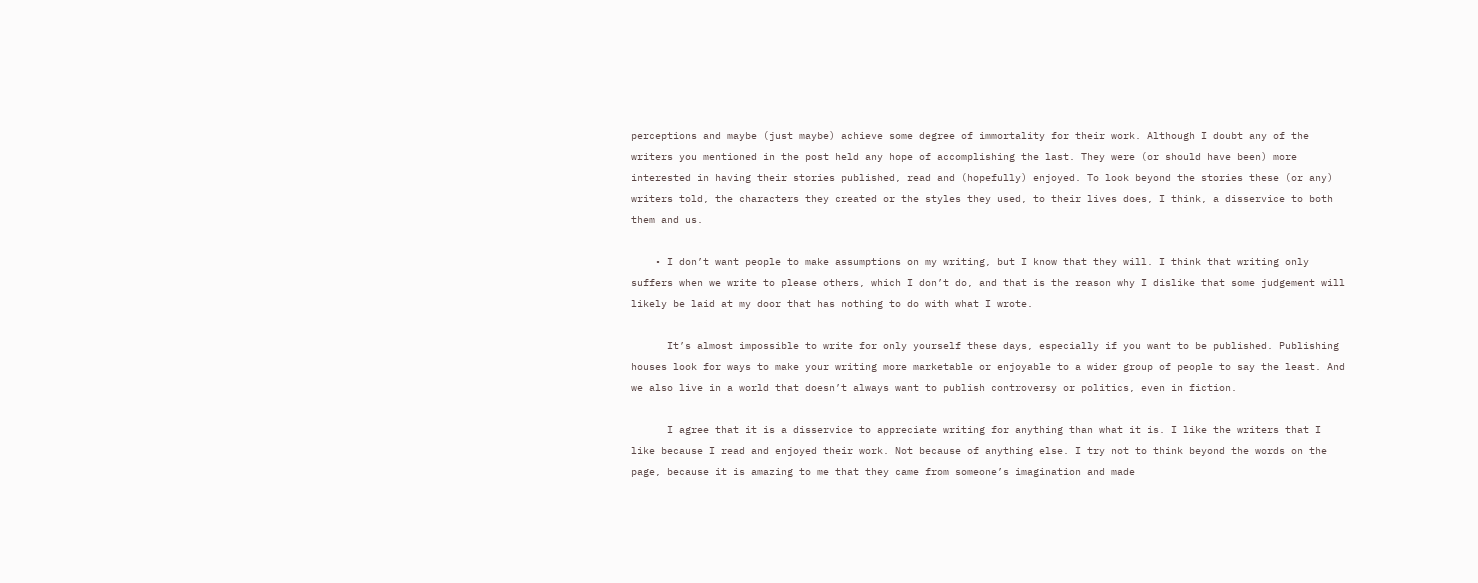perceptions and maybe (just maybe) achieve some degree of immortality for their work. Although I doubt any of the writers you mentioned in the post held any hope of accomplishing the last. They were (or should have been) more interested in having their stories published, read and (hopefully) enjoyed. To look beyond the stories these (or any) writers told, the characters they created or the styles they used, to their lives does, I think, a disservice to both them and us.

    • I don’t want people to make assumptions on my writing, but I know that they will. I think that writing only suffers when we write to please others, which I don’t do, and that is the reason why I dislike that some judgement will likely be laid at my door that has nothing to do with what I wrote.

      It’s almost impossible to write for only yourself these days, especially if you want to be published. Publishing houses look for ways to make your writing more marketable or enjoyable to a wider group of people to say the least. And we also live in a world that doesn’t always want to publish controversy or politics, even in fiction.

      I agree that it is a disservice to appreciate writing for anything than what it is. I like the writers that I like because I read and enjoyed their work. Not because of anything else. I try not to think beyond the words on the page, because it is amazing to me that they came from someone’s imagination and made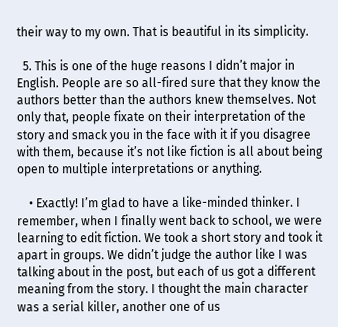their way to my own. That is beautiful in its simplicity.

  5. This is one of the huge reasons I didn’t major in English. People are so all-fired sure that they know the authors better than the authors knew themselves. Not only that, people fixate on their interpretation of the story and smack you in the face with it if you disagree with them, because it’s not like fiction is all about being open to multiple interpretations or anything.

    • Exactly! I’m glad to have a like-minded thinker. I remember, when I finally went back to school, we were learning to edit fiction. We took a short story and took it apart in groups. We didn’t judge the author like I was talking about in the post, but each of us got a different meaning from the story. I thought the main character was a serial killer, another one of us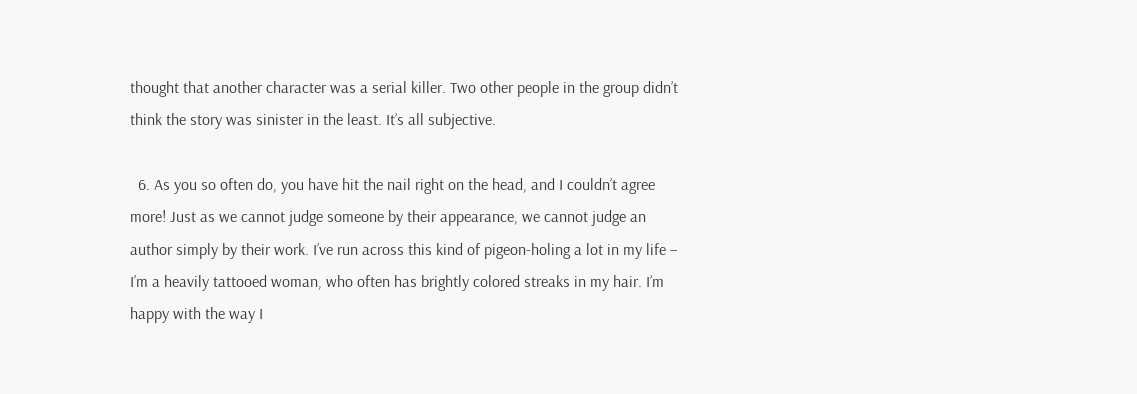thought that another character was a serial killer. Two other people in the group didn’t think the story was sinister in the least. It’s all subjective.

  6. As you so often do, you have hit the nail right on the head, and I couldn’t agree more! Just as we cannot judge someone by their appearance, we cannot judge an author simply by their work. I’ve run across this kind of pigeon-holing a lot in my life – I’m a heavily tattooed woman, who often has brightly colored streaks in my hair. I’m happy with the way I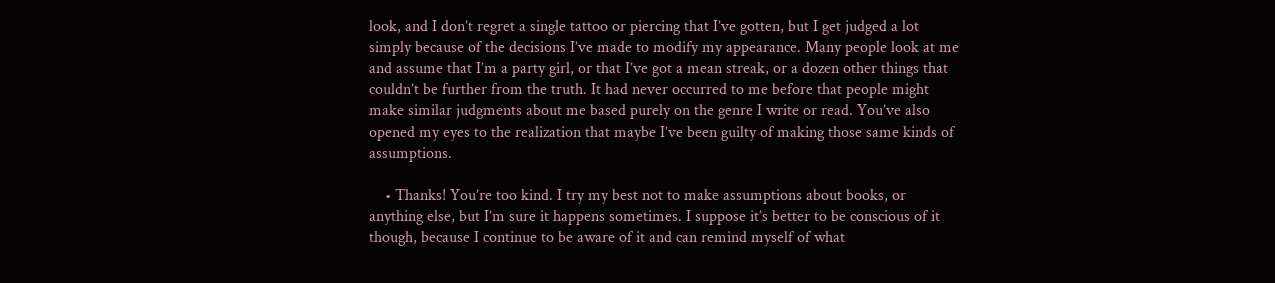look, and I don’t regret a single tattoo or piercing that I’ve gotten, but I get judged a lot simply because of the decisions I’ve made to modify my appearance. Many people look at me and assume that I’m a party girl, or that I’ve got a mean streak, or a dozen other things that couldn’t be further from the truth. It had never occurred to me before that people might make similar judgments about me based purely on the genre I write or read. You’ve also opened my eyes to the realization that maybe I’ve been guilty of making those same kinds of assumptions.

    • Thanks! You’re too kind. I try my best not to make assumptions about books, or anything else, but I’m sure it happens sometimes. I suppose it’s better to be conscious of it though, because I continue to be aware of it and can remind myself of what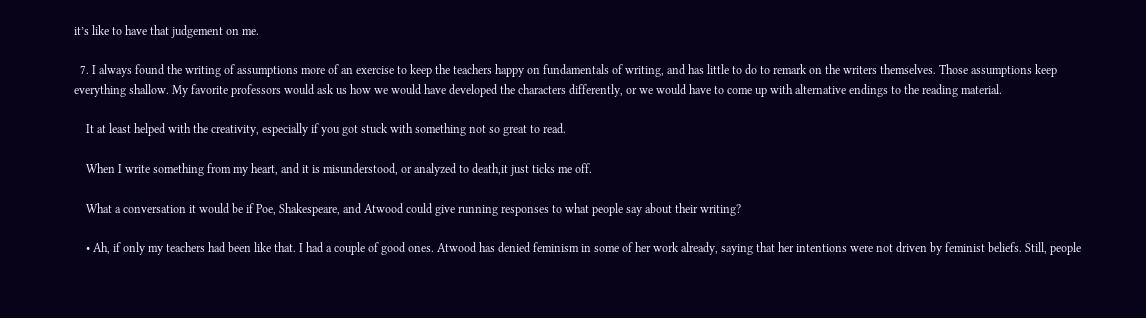it’s like to have that judgement on me.

  7. I always found the writing of assumptions more of an exercise to keep the teachers happy on fundamentals of writing, and has little to do to remark on the writers themselves. Those assumptions keep everything shallow. My favorite professors would ask us how we would have developed the characters differently, or we would have to come up with alternative endings to the reading material.

    It at least helped with the creativity, especially if you got stuck with something not so great to read.

    When I write something from my heart, and it is misunderstood, or analyzed to death,it just ticks me off.

    What a conversation it would be if Poe, Shakespeare, and Atwood could give running responses to what people say about their writing?

    • Ah, if only my teachers had been like that. I had a couple of good ones. Atwood has denied feminism in some of her work already, saying that her intentions were not driven by feminist beliefs. Still, people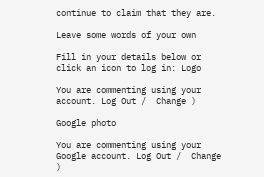continue to claim that they are.

Leave some words of your own

Fill in your details below or click an icon to log in: Logo

You are commenting using your account. Log Out /  Change )

Google photo

You are commenting using your Google account. Log Out /  Change )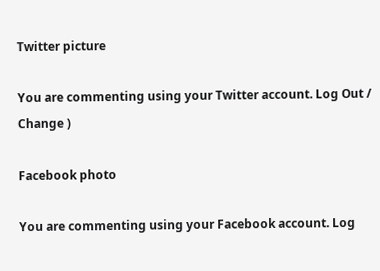Twitter picture

You are commenting using your Twitter account. Log Out /  Change )

Facebook photo

You are commenting using your Facebook account. Log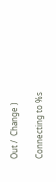Out /  Change )

Connecting to %s